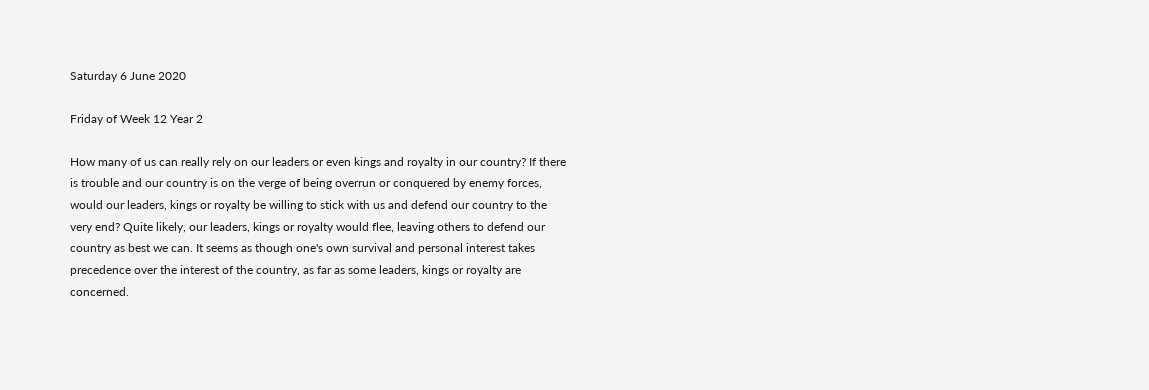Saturday 6 June 2020

Friday of Week 12 Year 2

How many of us can really rely on our leaders or even kings and royalty in our country? If there is trouble and our country is on the verge of being overrun or conquered by enemy forces, would our leaders, kings or royalty be willing to stick with us and defend our country to the very end? Quite likely, our leaders, kings or royalty would flee, leaving others to defend our country as best we can. It seems as though one's own survival and personal interest takes precedence over the interest of the country, as far as some leaders, kings or royalty are concerned.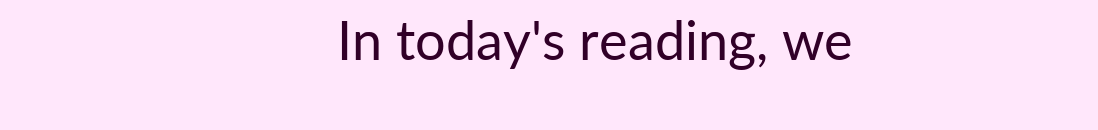In today's reading, we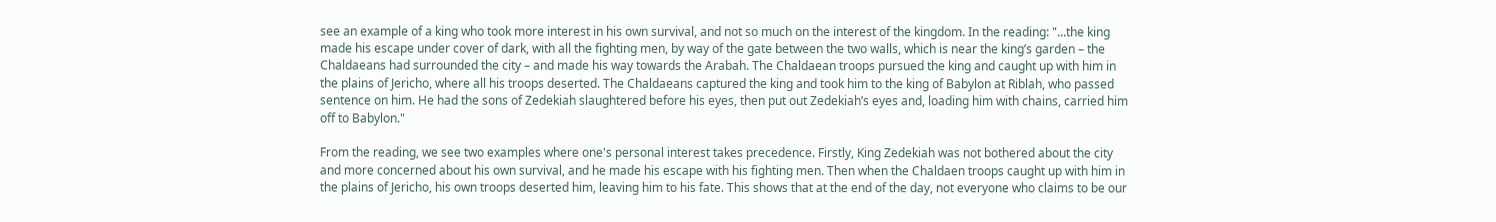see an example of a king who took more interest in his own survival, and not so much on the interest of the kingdom. In the reading: "...the king made his escape under cover of dark, with all the fighting men, by way of the gate between the two walls, which is near the king’s garden – the Chaldaeans had surrounded the city – and made his way towards the Arabah. The Chaldaean troops pursued the king and caught up with him in the plains of Jericho, where all his troops deserted. The Chaldaeans captured the king and took him to the king of Babylon at Riblah, who passed sentence on him. He had the sons of Zedekiah slaughtered before his eyes, then put out Zedekiah’s eyes and, loading him with chains, carried him off to Babylon."

From the reading, we see two examples where one's personal interest takes precedence. Firstly, King Zedekiah was not bothered about the city and more concerned about his own survival, and he made his escape with his fighting men. Then when the Chaldaen troops caught up with him in the plains of Jericho, his own troops deserted him, leaving him to his fate. This shows that at the end of the day, not everyone who claims to be our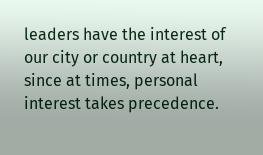leaders have the interest of our city or country at heart, since at times, personal interest takes precedence.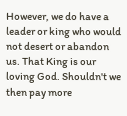However, we do have a leader or king who would not desert or abandon us. That King is our loving God. Shouldn't we then pay more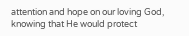attention and hope on our loving God, knowing that He would protect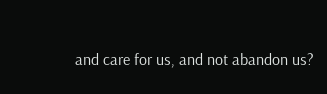and care for us, and not abandon us?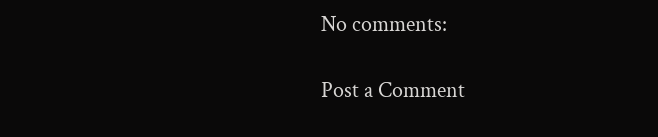No comments:

Post a Comment